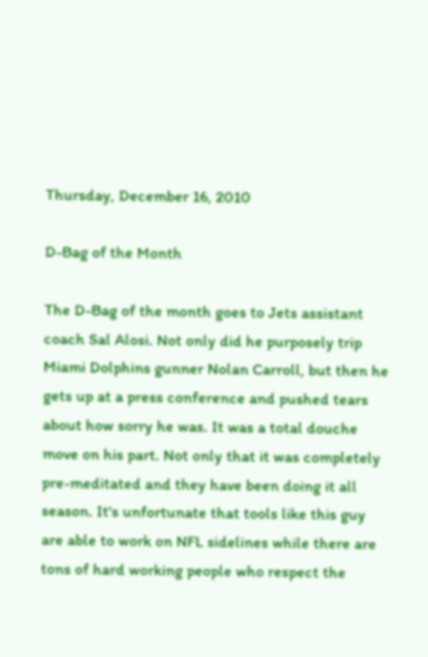Thursday, December 16, 2010

D-Bag of the Month

The D-Bag of the month goes to Jets assistant coach Sal Alosi. Not only did he purposely trip Miami Dolphins gunner Nolan Carroll, but then he gets up at a press conference and pushed tears about how sorry he was. It was a total douche move on his part. Not only that it was completely pre-meditated and they have been doing it all season. It's unfortunate that tools like this guy are able to work on NFL sidelines while there are tons of hard working people who respect the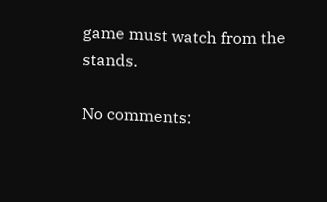game must watch from the stands.

No comments: